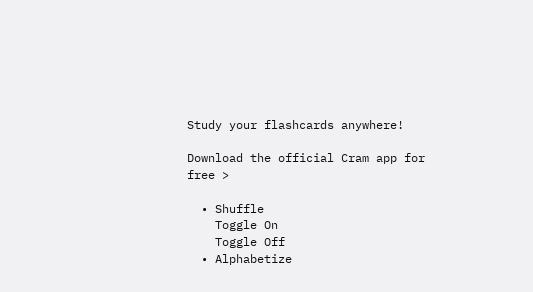Study your flashcards anywhere!

Download the official Cram app for free >

  • Shuffle
    Toggle On
    Toggle Off
  • Alphabetize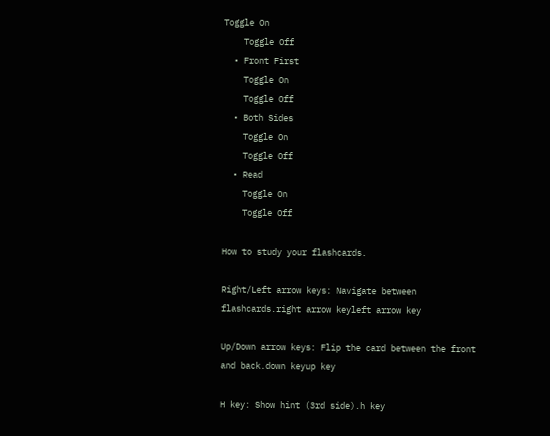Toggle On
    Toggle Off
  • Front First
    Toggle On
    Toggle Off
  • Both Sides
    Toggle On
    Toggle Off
  • Read
    Toggle On
    Toggle Off

How to study your flashcards.

Right/Left arrow keys: Navigate between flashcards.right arrow keyleft arrow key

Up/Down arrow keys: Flip the card between the front and back.down keyup key

H key: Show hint (3rd side).h key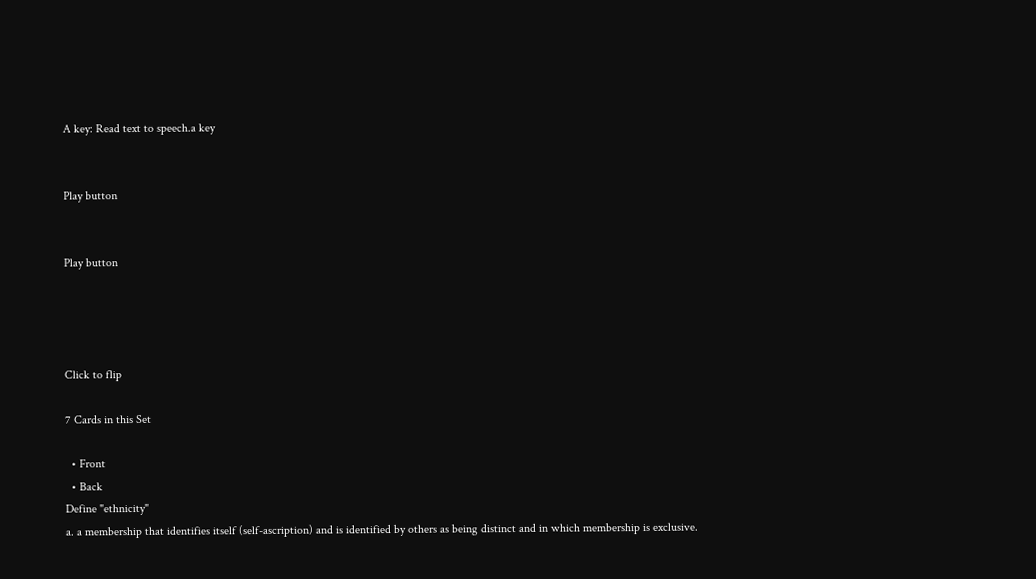A key: Read text to speech.a key


Play button


Play button




Click to flip

7 Cards in this Set

  • Front
  • Back
Define "ethnicity"
a. a membership that identifies itself (self-ascription) and is identified by others as being distinct and in which membership is exclusive.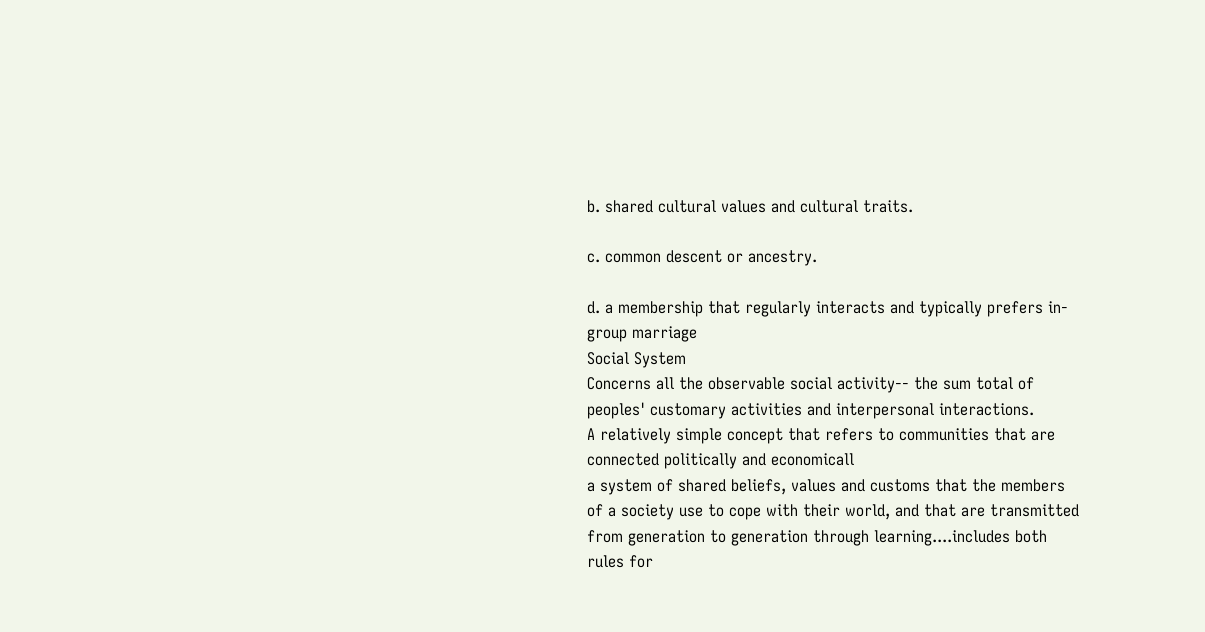b. shared cultural values and cultural traits.

c. common descent or ancestry.

d. a membership that regularly interacts and typically prefers in-group marriage
Social System
Concerns all the observable social activity-- the sum total of peoples' customary activities and interpersonal interactions.
A relatively simple concept that refers to communities that are connected politically and economicall
a system of shared beliefs, values and customs that the members of a society use to cope with their world, and that are transmitted from generation to generation through learning....includes both rules for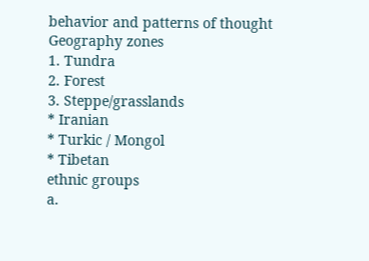behavior and patterns of thought
Geography zones
1. Tundra
2. Forest
3. Steppe/grasslands
* Iranian
* Turkic / Mongol
* Tibetan
ethnic groups
a.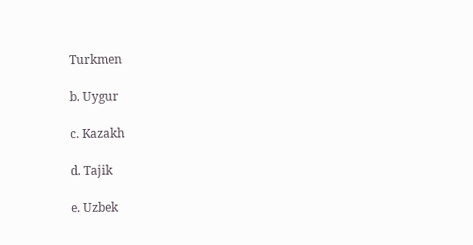Turkmen

b. Uygur

c. Kazakh

d. Tajik

e. Uzbek